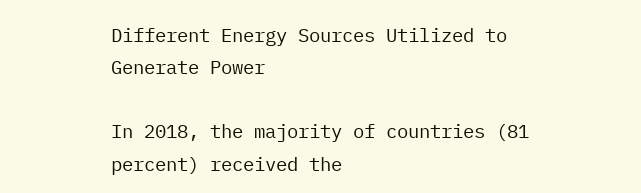Different Energy Sources Utilized to Generate Power

In 2018, the majority of countries (81 percent) received the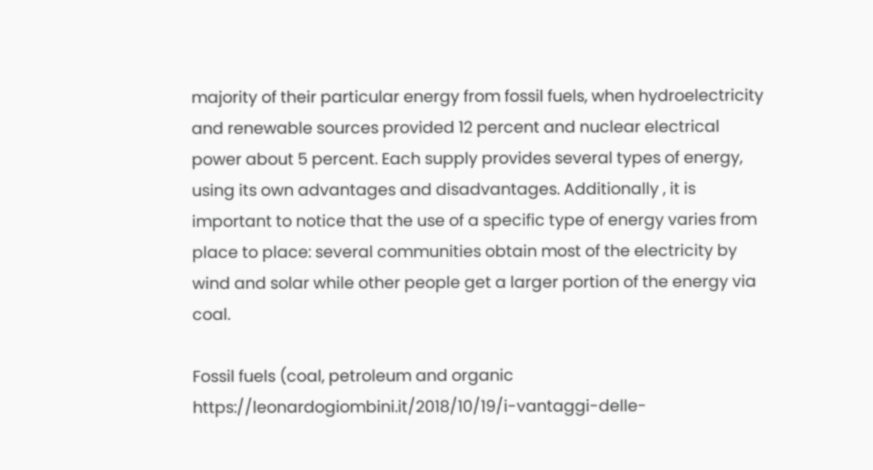majority of their particular energy from fossil fuels, when hydroelectricity and renewable sources provided 12 percent and nuclear electrical power about 5 percent. Each supply provides several types of energy, using its own advantages and disadvantages. Additionally , it is important to notice that the use of a specific type of energy varies from place to place: several communities obtain most of the electricity by wind and solar while other people get a larger portion of the energy via coal.

Fossil fuels (coal, petroleum and organic https://leonardogiombini.it/2018/10/19/i-vantaggi-delle-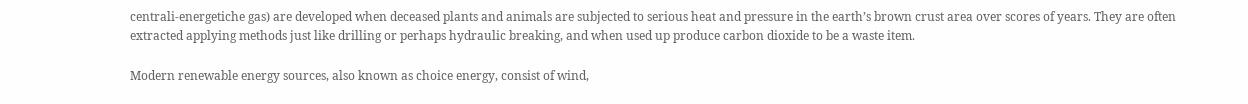centrali-energetiche gas) are developed when deceased plants and animals are subjected to serious heat and pressure in the earth’s brown crust area over scores of years. They are often extracted applying methods just like drilling or perhaps hydraulic breaking, and when used up produce carbon dioxide to be a waste item.

Modern renewable energy sources, also known as choice energy, consist of wind,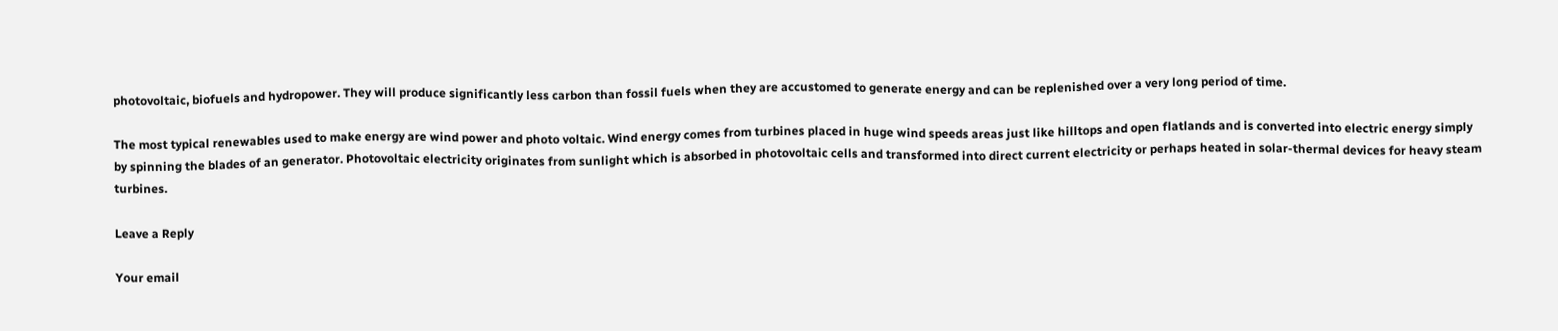photovoltaic, biofuels and hydropower. They will produce significantly less carbon than fossil fuels when they are accustomed to generate energy and can be replenished over a very long period of time.

The most typical renewables used to make energy are wind power and photo voltaic. Wind energy comes from turbines placed in huge wind speeds areas just like hilltops and open flatlands and is converted into electric energy simply by spinning the blades of an generator. Photovoltaic electricity originates from sunlight which is absorbed in photovoltaic cells and transformed into direct current electricity or perhaps heated in solar-thermal devices for heavy steam turbines.

Leave a Reply

Your email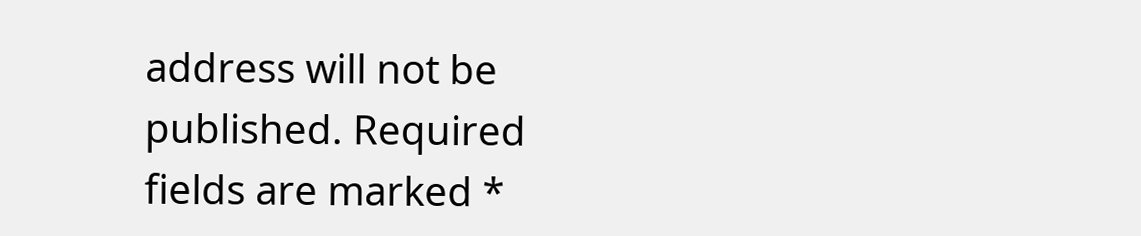address will not be published. Required fields are marked *